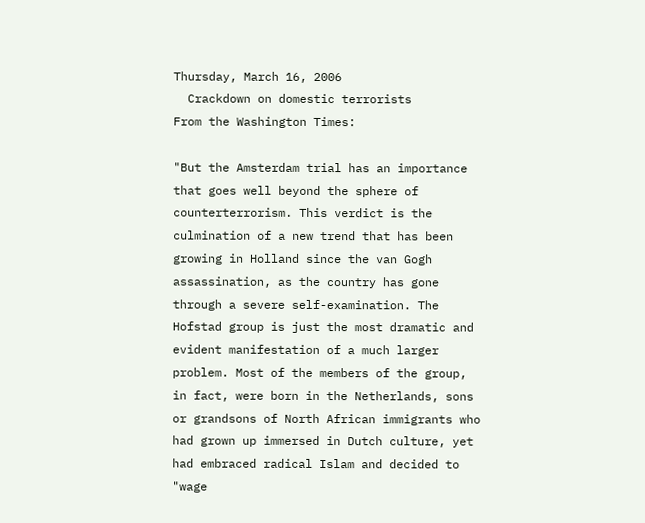Thursday, March 16, 2006
  Crackdown on domestic terrorists
From the Washington Times:

"But the Amsterdam trial has an importance that goes well beyond the sphere of counterterrorism. This verdict is the culmination of a new trend that has been growing in Holland since the van Gogh assassination, as the country has gone through a severe self-examination. The Hofstad group is just the most dramatic and evident manifestation of a much larger problem. Most of the members of the group, in fact, were born in the Netherlands, sons or grandsons of North African immigrants who had grown up immersed in Dutch culture, yet had embraced radical Islam and decided to "wage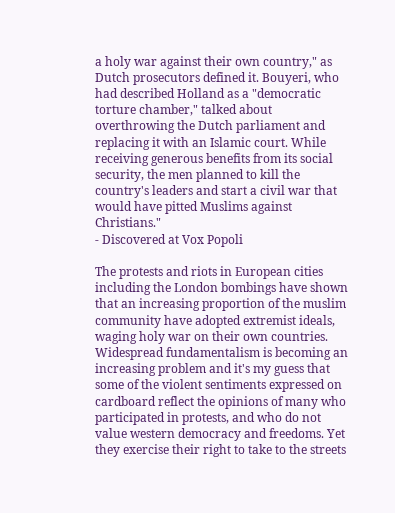a holy war against their own country," as Dutch prosecutors defined it. Bouyeri, who had described Holland as a "democratic torture chamber," talked about overthrowing the Dutch parliament and replacing it with an Islamic court. While receiving generous benefits from its social security, the men planned to kill the country's leaders and start a civil war that would have pitted Muslims against Christians."
- Discovered at Vox Popoli

The protests and riots in European cities including the London bombings have shown that an increasing proportion of the muslim community have adopted extremist ideals, waging holy war on their own countries. Widespread fundamentalism is becoming an increasing problem and it's my guess that some of the violent sentiments expressed on cardboard reflect the opinions of many who participated in protests, and who do not value western democracy and freedoms. Yet they exercise their right to take to the streets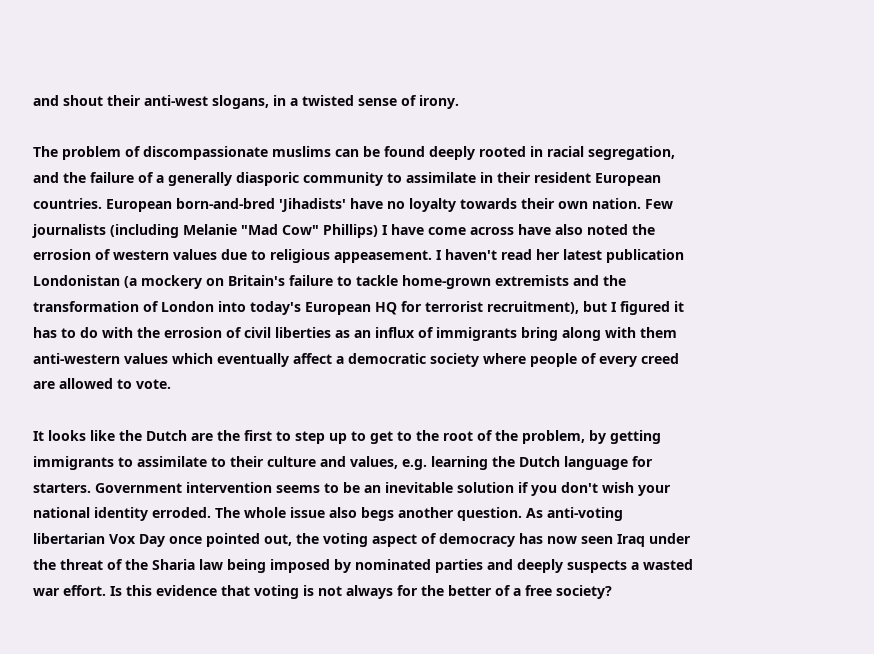and shout their anti-west slogans, in a twisted sense of irony.

The problem of discompassionate muslims can be found deeply rooted in racial segregation, and the failure of a generally diasporic community to assimilate in their resident European countries. European born-and-bred 'Jihadists' have no loyalty towards their own nation. Few journalists (including Melanie "Mad Cow" Phillips) I have come across have also noted the errosion of western values due to religious appeasement. I haven't read her latest publication Londonistan (a mockery on Britain's failure to tackle home-grown extremists and the transformation of London into today's European HQ for terrorist recruitment), but I figured it has to do with the errosion of civil liberties as an influx of immigrants bring along with them anti-western values which eventually affect a democratic society where people of every creed are allowed to vote.

It looks like the Dutch are the first to step up to get to the root of the problem, by getting immigrants to assimilate to their culture and values, e.g. learning the Dutch language for starters. Government intervention seems to be an inevitable solution if you don't wish your national identity erroded. The whole issue also begs another question. As anti-voting libertarian Vox Day once pointed out, the voting aspect of democracy has now seen Iraq under the threat of the Sharia law being imposed by nominated parties and deeply suspects a wasted war effort. Is this evidence that voting is not always for the better of a free society?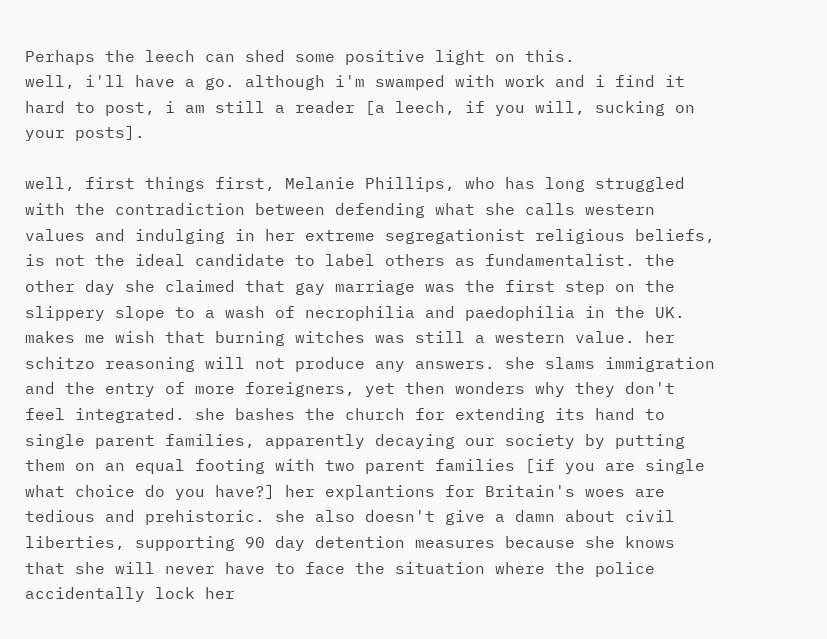Perhaps the leech can shed some positive light on this.
well, i'll have a go. although i'm swamped with work and i find it hard to post, i am still a reader [a leech, if you will, sucking on your posts].

well, first things first, Melanie Phillips, who has long struggled with the contradiction between defending what she calls western values and indulging in her extreme segregationist religious beliefs, is not the ideal candidate to label others as fundamentalist. the other day she claimed that gay marriage was the first step on the slippery slope to a wash of necrophilia and paedophilia in the UK. makes me wish that burning witches was still a western value. her schitzo reasoning will not produce any answers. she slams immigration and the entry of more foreigners, yet then wonders why they don't feel integrated. she bashes the church for extending its hand to single parent families, apparently decaying our society by putting them on an equal footing with two parent families [if you are single what choice do you have?] her explantions for Britain's woes are tedious and prehistoric. she also doesn't give a damn about civil liberties, supporting 90 day detention measures because she knows that she will never have to face the situation where the police accidentally lock her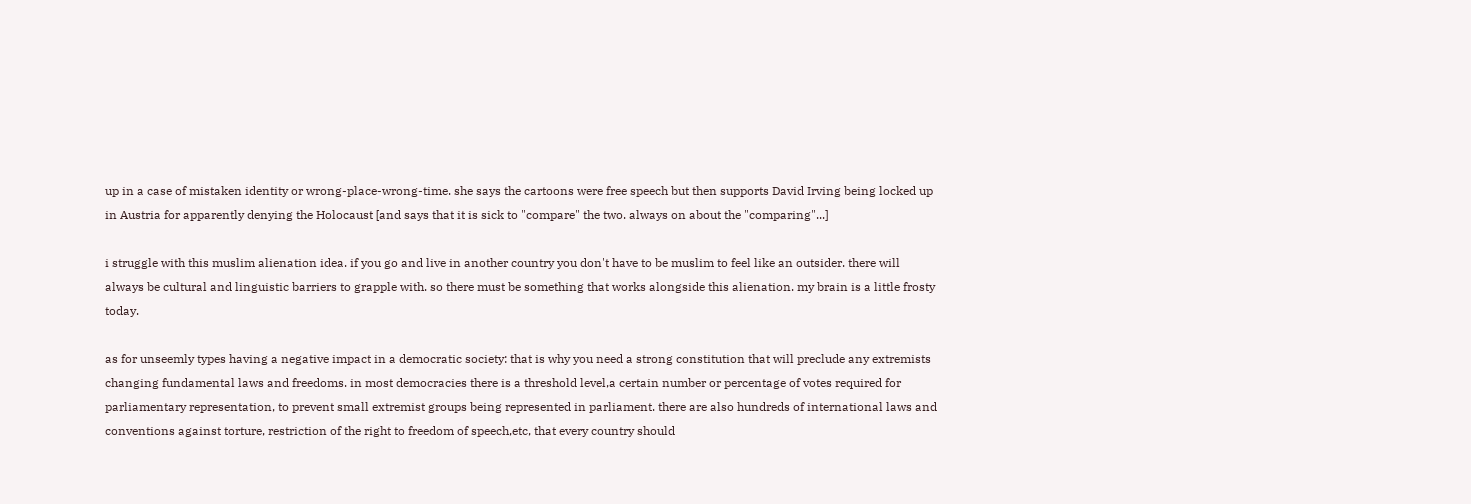up in a case of mistaken identity or wrong-place-wrong-time. she says the cartoons were free speech but then supports David Irving being locked up in Austria for apparently denying the Holocaust [and says that it is sick to "compare" the two. always on about the "comparing"...]

i struggle with this muslim alienation idea. if you go and live in another country you don't have to be muslim to feel like an outsider. there will always be cultural and linguistic barriers to grapple with. so there must be something that works alongside this alienation. my brain is a little frosty today.

as for unseemly types having a negative impact in a democratic society: that is why you need a strong constitution that will preclude any extremists changing fundamental laws and freedoms. in most democracies there is a threshold level,a certain number or percentage of votes required for parliamentary representation, to prevent small extremist groups being represented in parliament. there are also hundreds of international laws and conventions against torture, restriction of the right to freedom of speech,etc, that every country should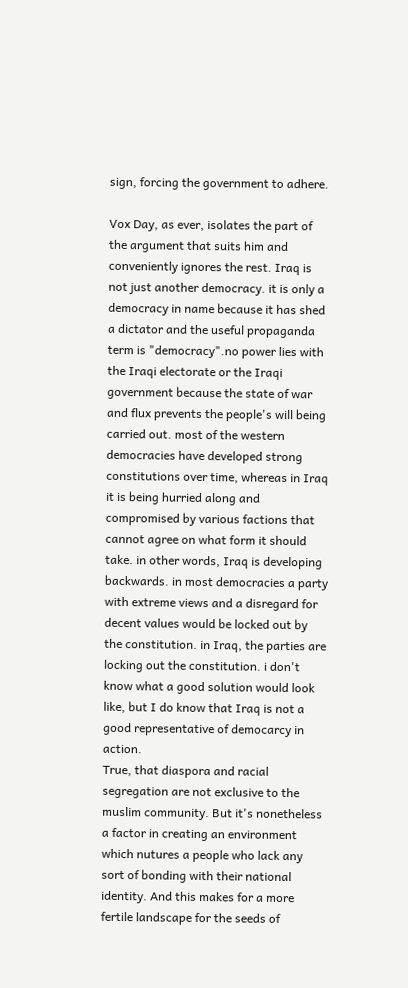sign, forcing the government to adhere.

Vox Day, as ever, isolates the part of the argument that suits him and conveniently ignores the rest. Iraq is not just another democracy. it is only a democracy in name because it has shed a dictator and the useful propaganda term is "democracy".no power lies with the Iraqi electorate or the Iraqi government because the state of war and flux prevents the people's will being carried out. most of the western democracies have developed strong constitutions over time, whereas in Iraq it is being hurried along and compromised by various factions that cannot agree on what form it should take. in other words, Iraq is developing backwards. in most democracies a party with extreme views and a disregard for decent values would be locked out by the constitution. in Iraq, the parties are locking out the constitution. i don't know what a good solution would look like, but I do know that Iraq is not a good representative of democarcy in action.
True, that diaspora and racial segregation are not exclusive to the muslim community. But it's nonetheless a factor in creating an environment which nutures a people who lack any sort of bonding with their national identity. And this makes for a more fertile landscape for the seeds of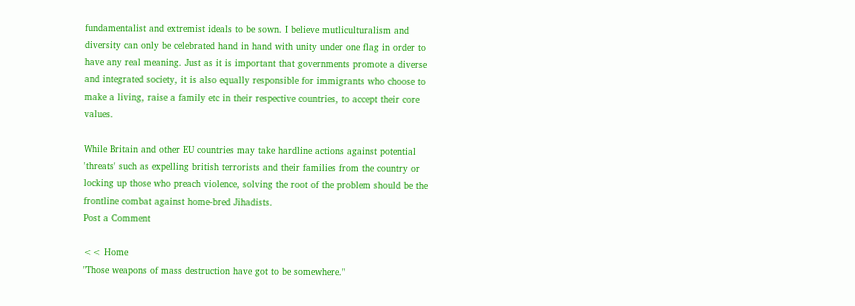fundamentalist and extremist ideals to be sown. I believe mutliculturalism and diversity can only be celebrated hand in hand with unity under one flag in order to have any real meaning. Just as it is important that governments promote a diverse and integrated society, it is also equally responsible for immigrants who choose to make a living, raise a family etc in their respective countries, to accept their core values.

While Britain and other EU countries may take hardline actions against potential 'threats' such as expelling british terrorists and their families from the country or locking up those who preach violence, solving the root of the problem should be the frontline combat against home-bred Jihadists.
Post a Comment

<< Home
"Those weapons of mass destruction have got to be somewhere."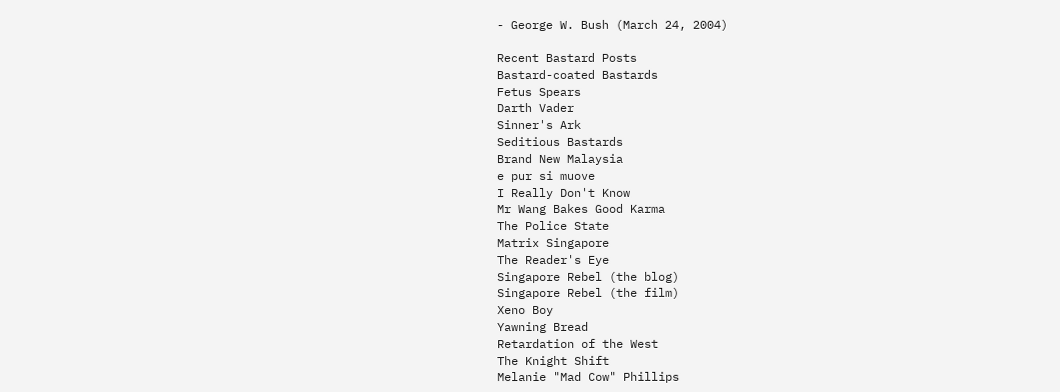- George W. Bush (March 24, 2004)

Recent Bastard Posts
Bastard-coated Bastards
Fetus Spears
Darth Vader
Sinner's Ark
Seditious Bastards
Brand New Malaysia
e pur si muove
I Really Don't Know
Mr Wang Bakes Good Karma
The Police State
Matrix Singapore
The Reader's Eye
Singapore Rebel (the blog)
Singapore Rebel (the film)
Xeno Boy
Yawning Bread
Retardation of the West
The Knight Shift
Melanie "Mad Cow" Phillips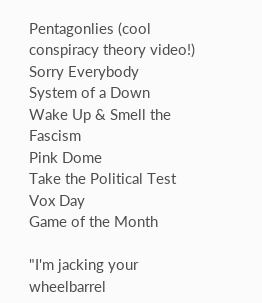Pentagonlies (cool conspiracy theory video!)
Sorry Everybody
System of a Down
Wake Up & Smell the Fascism
Pink Dome
Take the Political Test
Vox Day
Game of the Month

"I'm jacking your wheelbarrel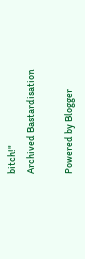bitch!"
Archived Bastardisation

Powered by Blogger